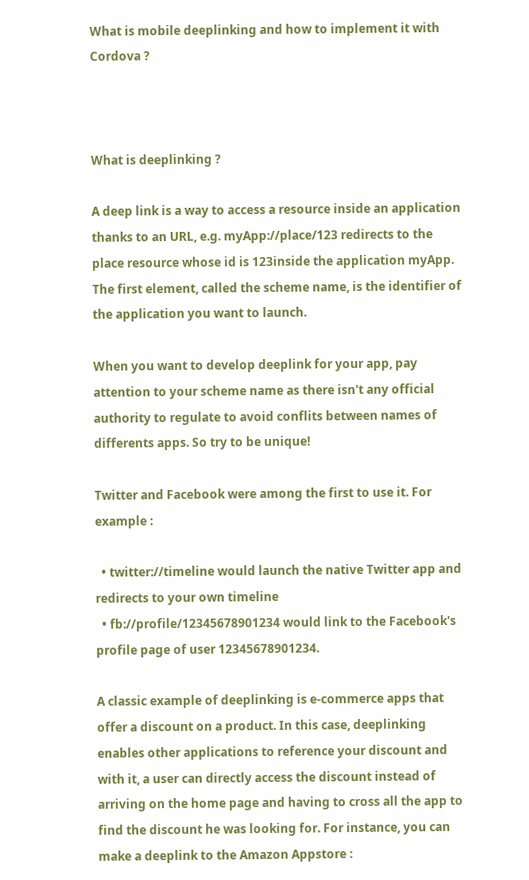What is mobile deeplinking and how to implement it with Cordova ?



What is deeplinking ?

A deep link is a way to access a resource inside an application thanks to an URL, e.g. myApp://place/123 redirects to the place resource whose id is 123inside the application myApp. The first element, called the scheme name, is the identifier of the application you want to launch.

When you want to develop deeplink for your app, pay attention to your scheme name as there isn't any official authority to regulate to avoid conflits between names of differents apps. So try to be unique!

Twitter and Facebook were among the first to use it. For example :

  • twitter://timeline would launch the native Twitter app and redirects to your own timeline
  • fb://profile/12345678901234 would link to the Facebook's profile page of user 12345678901234.

A classic example of deeplinking is e-commerce apps that offer a discount on a product. In this case, deeplinking enables other applications to reference your discount and with it, a user can directly access the discount instead of arriving on the home page and having to cross all the app to find the discount he was looking for. For instance, you can make a deeplink to the Amazon Appstore :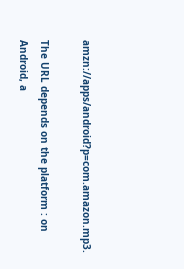amzn://apps/android?p=com.amazon.mp3.

The URL depends on the platform : on Android, a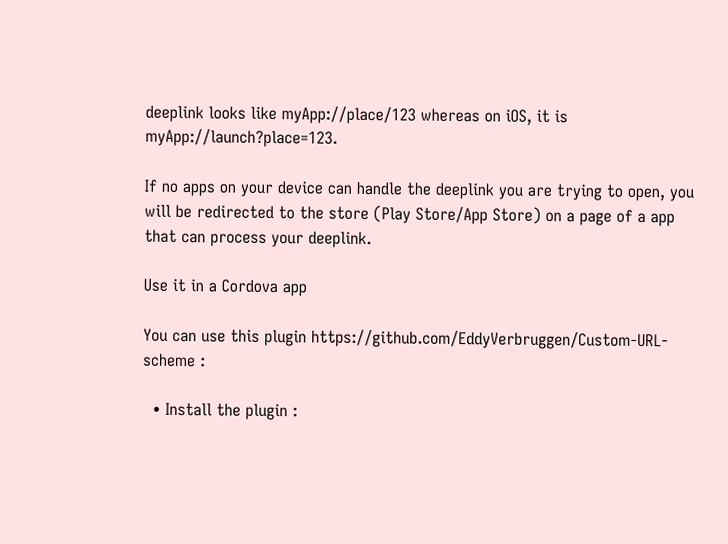deeplink looks like myApp://place/123 whereas on iOS, it is myApp://launch?place=123.

If no apps on your device can handle the deeplink you are trying to open, you will be redirected to the store (Play Store/App Store) on a page of a app that can process your deeplink.

Use it in a Cordova app

You can use this plugin https://github.com/EddyVerbruggen/Custom-URL-scheme :

  • Install the plugin :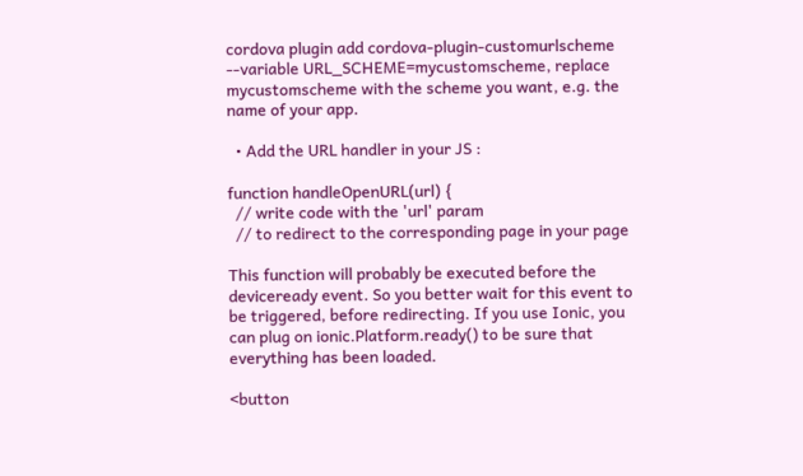cordova plugin add cordova-plugin-customurlscheme --variable URL_SCHEME=mycustomscheme, replace mycustomscheme with the scheme you want, e.g. the name of your app.

  • Add the URL handler in your JS :

function handleOpenURL(url) {
  // write code with the 'url' param
  // to redirect to the corresponding page in your page

This function will probably be executed before the deviceready event. So you better wait for this event to be triggered, before redirecting. If you use Ionic, you can plug on ionic.Platform.ready() to be sure that everything has been loaded.

<button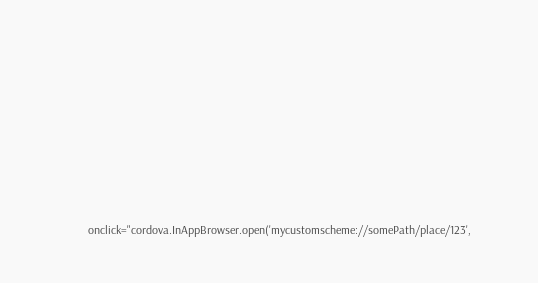onclick="cordova.InAppBrowser.open('mycustomscheme://somePath/place/123',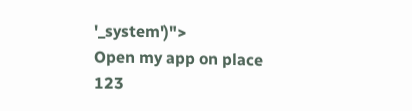'_system')">
Open my app on place 123